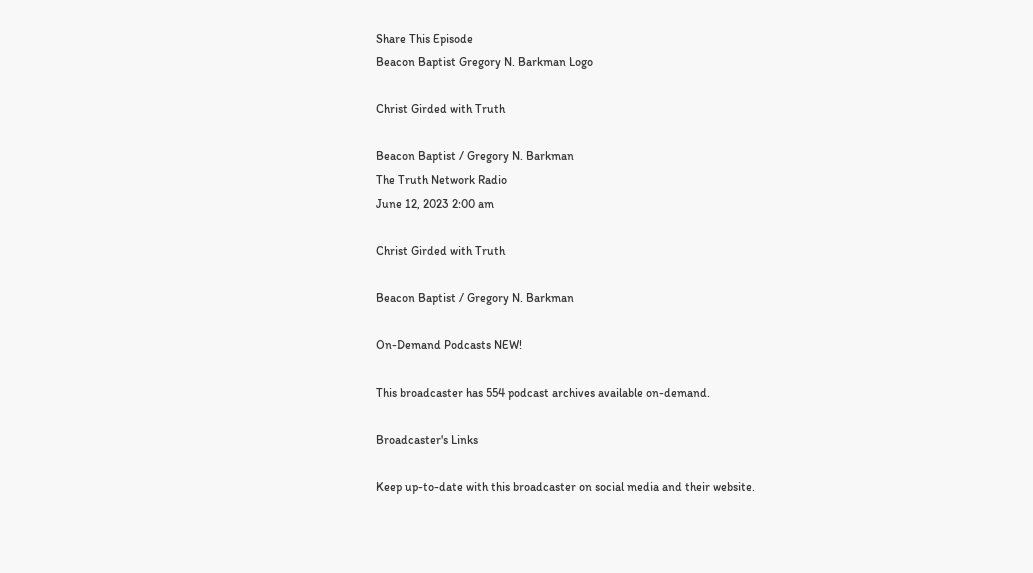Share This Episode
Beacon Baptist Gregory N. Barkman Logo

Christ Girded with Truth

Beacon Baptist / Gregory N. Barkman
The Truth Network Radio
June 12, 2023 2:00 am

Christ Girded with Truth

Beacon Baptist / Gregory N. Barkman

On-Demand Podcasts NEW!

This broadcaster has 554 podcast archives available on-demand.

Broadcaster's Links

Keep up-to-date with this broadcaster on social media and their website.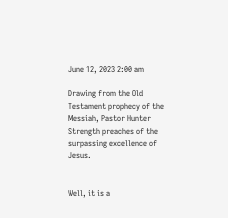June 12, 2023 2:00 am

Drawing from the Old Testament prophecy of the Messiah, Pastor Hunter Strength preaches of the surpassing excellence of Jesus.


Well, it is a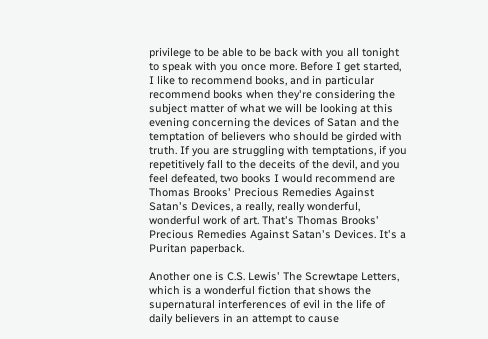privilege to be able to be back with you all tonight to speak with you once more. Before I get started, I like to recommend books, and in particular recommend books when they're considering the subject matter of what we will be looking at this evening concerning the devices of Satan and the temptation of believers who should be girded with truth. If you are struggling with temptations, if you repetitively fall to the deceits of the devil, and you feel defeated, two books I would recommend are Thomas Brooks' Precious Remedies Against Satan's Devices, a really, really wonderful, wonderful work of art. That's Thomas Brooks' Precious Remedies Against Satan's Devices. It's a Puritan paperback.

Another one is C.S. Lewis' The Screwtape Letters, which is a wonderful fiction that shows the supernatural interferences of evil in the life of daily believers in an attempt to cause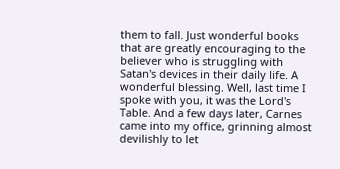them to fall. Just wonderful books that are greatly encouraging to the believer who is struggling with Satan's devices in their daily life. A wonderful blessing. Well, last time I spoke with you, it was the Lord's Table. And a few days later, Carnes came into my office, grinning almost devilishly to let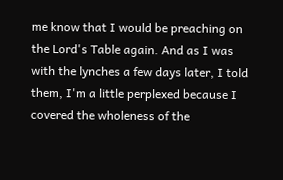me know that I would be preaching on the Lord's Table again. And as I was with the lynches a few days later, I told them, I'm a little perplexed because I covered the wholeness of the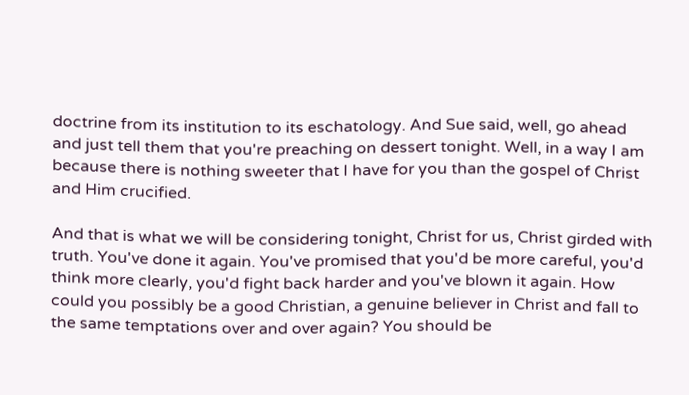doctrine from its institution to its eschatology. And Sue said, well, go ahead and just tell them that you're preaching on dessert tonight. Well, in a way I am because there is nothing sweeter that I have for you than the gospel of Christ and Him crucified.

And that is what we will be considering tonight, Christ for us, Christ girded with truth. You've done it again. You've promised that you'd be more careful, you'd think more clearly, you'd fight back harder and you've blown it again. How could you possibly be a good Christian, a genuine believer in Christ and fall to the same temptations over and over again? You should be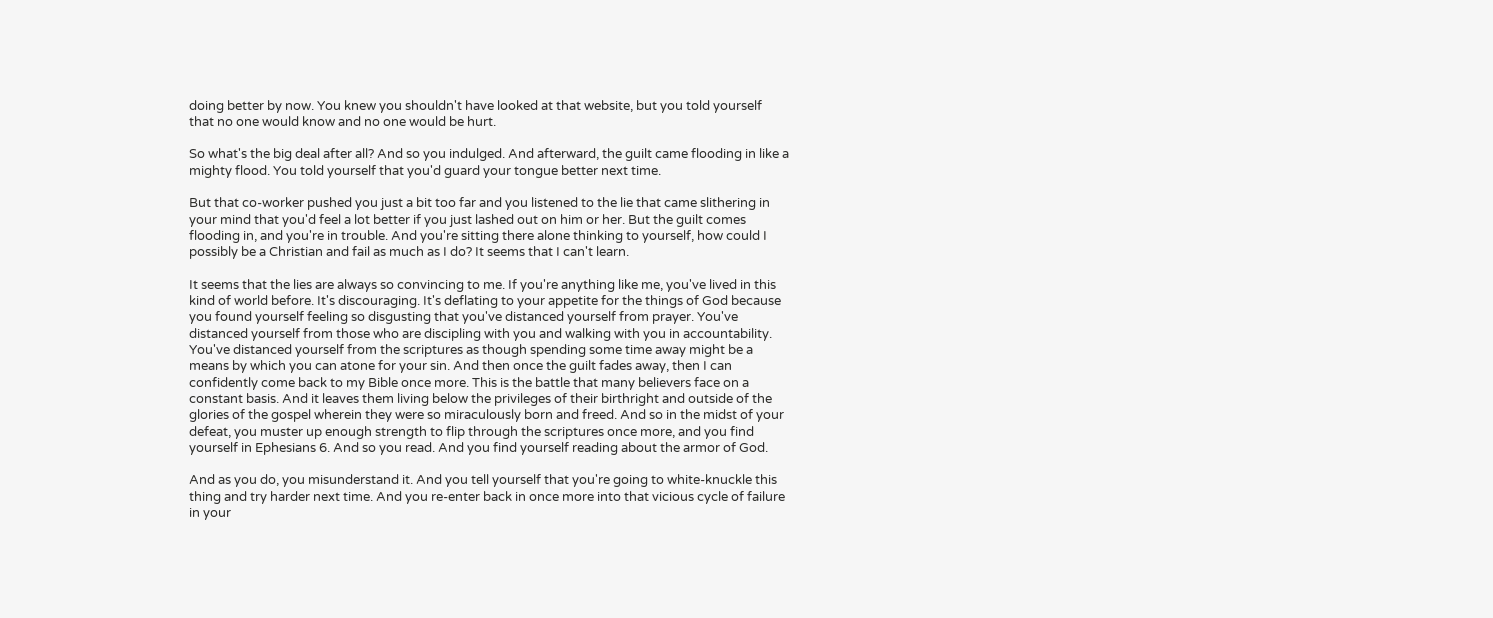doing better by now. You knew you shouldn't have looked at that website, but you told yourself that no one would know and no one would be hurt.

So what's the big deal after all? And so you indulged. And afterward, the guilt came flooding in like a mighty flood. You told yourself that you'd guard your tongue better next time.

But that co-worker pushed you just a bit too far and you listened to the lie that came slithering in your mind that you'd feel a lot better if you just lashed out on him or her. But the guilt comes flooding in, and you're in trouble. And you're sitting there alone thinking to yourself, how could I possibly be a Christian and fail as much as I do? It seems that I can't learn.

It seems that the lies are always so convincing to me. If you're anything like me, you've lived in this kind of world before. It's discouraging. It's deflating to your appetite for the things of God because you found yourself feeling so disgusting that you've distanced yourself from prayer. You've distanced yourself from those who are discipling with you and walking with you in accountability. You've distanced yourself from the scriptures as though spending some time away might be a means by which you can atone for your sin. And then once the guilt fades away, then I can confidently come back to my Bible once more. This is the battle that many believers face on a constant basis. And it leaves them living below the privileges of their birthright and outside of the glories of the gospel wherein they were so miraculously born and freed. And so in the midst of your defeat, you muster up enough strength to flip through the scriptures once more, and you find yourself in Ephesians 6. And so you read. And you find yourself reading about the armor of God.

And as you do, you misunderstand it. And you tell yourself that you're going to white-knuckle this thing and try harder next time. And you re-enter back in once more into that vicious cycle of failure in your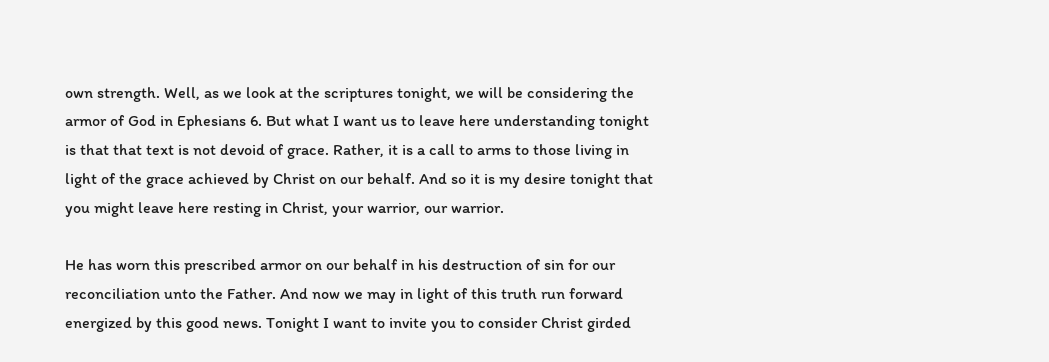own strength. Well, as we look at the scriptures tonight, we will be considering the armor of God in Ephesians 6. But what I want us to leave here understanding tonight is that that text is not devoid of grace. Rather, it is a call to arms to those living in light of the grace achieved by Christ on our behalf. And so it is my desire tonight that you might leave here resting in Christ, your warrior, our warrior.

He has worn this prescribed armor on our behalf in his destruction of sin for our reconciliation unto the Father. And now we may in light of this truth run forward energized by this good news. Tonight I want to invite you to consider Christ girded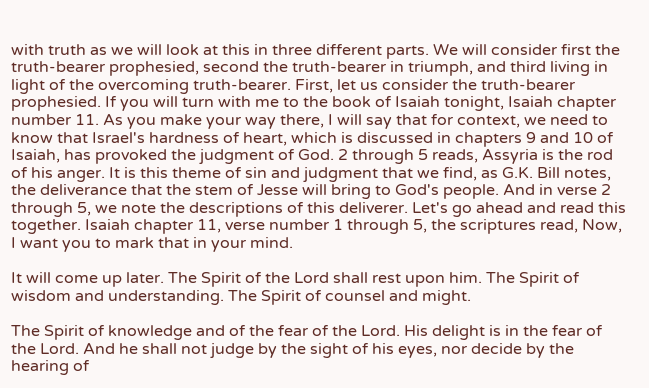with truth as we will look at this in three different parts. We will consider first the truth-bearer prophesied, second the truth-bearer in triumph, and third living in light of the overcoming truth-bearer. First, let us consider the truth-bearer prophesied. If you will turn with me to the book of Isaiah tonight, Isaiah chapter number 11. As you make your way there, I will say that for context, we need to know that Israel's hardness of heart, which is discussed in chapters 9 and 10 of Isaiah, has provoked the judgment of God. 2 through 5 reads, Assyria is the rod of his anger. It is this theme of sin and judgment that we find, as G.K. Bill notes, the deliverance that the stem of Jesse will bring to God's people. And in verse 2 through 5, we note the descriptions of this deliverer. Let's go ahead and read this together. Isaiah chapter 11, verse number 1 through 5, the scriptures read, Now, I want you to mark that in your mind.

It will come up later. The Spirit of the Lord shall rest upon him. The Spirit of wisdom and understanding. The Spirit of counsel and might.

The Spirit of knowledge and of the fear of the Lord. His delight is in the fear of the Lord. And he shall not judge by the sight of his eyes, nor decide by the hearing of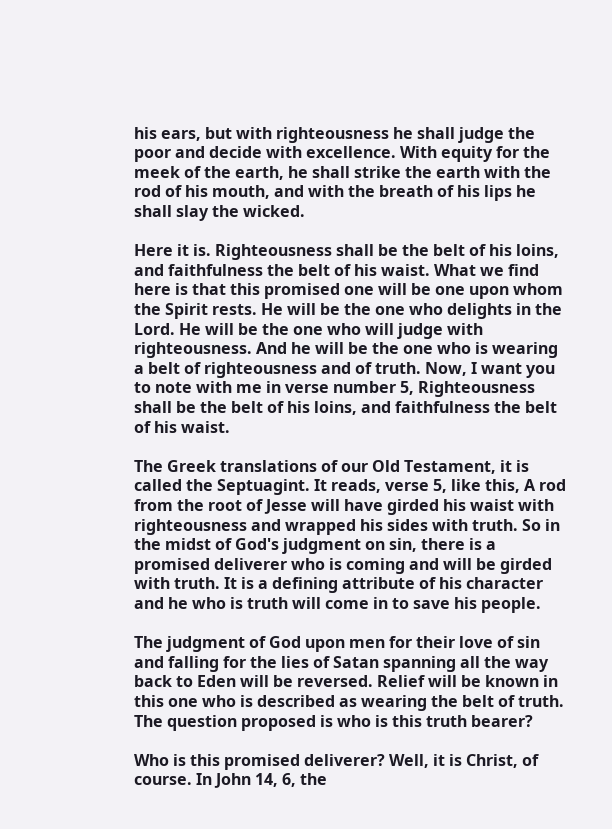his ears, but with righteousness he shall judge the poor and decide with excellence. With equity for the meek of the earth, he shall strike the earth with the rod of his mouth, and with the breath of his lips he shall slay the wicked.

Here it is. Righteousness shall be the belt of his loins, and faithfulness the belt of his waist. What we find here is that this promised one will be one upon whom the Spirit rests. He will be the one who delights in the Lord. He will be the one who will judge with righteousness. And he will be the one who is wearing a belt of righteousness and of truth. Now, I want you to note with me in verse number 5, Righteousness shall be the belt of his loins, and faithfulness the belt of his waist.

The Greek translations of our Old Testament, it is called the Septuagint. It reads, verse 5, like this, A rod from the root of Jesse will have girded his waist with righteousness and wrapped his sides with truth. So in the midst of God's judgment on sin, there is a promised deliverer who is coming and will be girded with truth. It is a defining attribute of his character and he who is truth will come in to save his people.

The judgment of God upon men for their love of sin and falling for the lies of Satan spanning all the way back to Eden will be reversed. Relief will be known in this one who is described as wearing the belt of truth. The question proposed is who is this truth bearer?

Who is this promised deliverer? Well, it is Christ, of course. In John 14, 6, the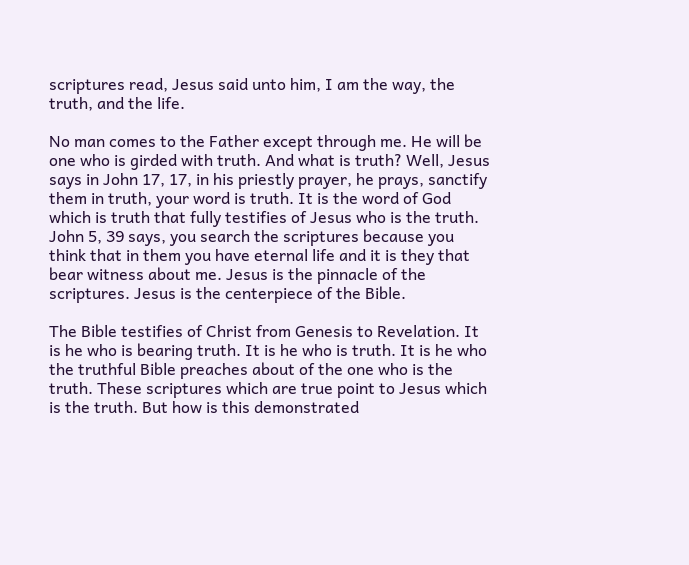scriptures read, Jesus said unto him, I am the way, the truth, and the life.

No man comes to the Father except through me. He will be one who is girded with truth. And what is truth? Well, Jesus says in John 17, 17, in his priestly prayer, he prays, sanctify them in truth, your word is truth. It is the word of God which is truth that fully testifies of Jesus who is the truth. John 5, 39 says, you search the scriptures because you think that in them you have eternal life and it is they that bear witness about me. Jesus is the pinnacle of the scriptures. Jesus is the centerpiece of the Bible.

The Bible testifies of Christ from Genesis to Revelation. It is he who is bearing truth. It is he who is truth. It is he who the truthful Bible preaches about of the one who is the truth. These scriptures which are true point to Jesus which is the truth. But how is this demonstrated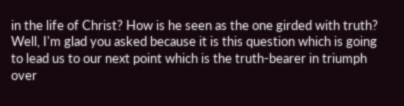in the life of Christ? How is he seen as the one girded with truth? Well, I'm glad you asked because it is this question which is going to lead us to our next point which is the truth-bearer in triumph over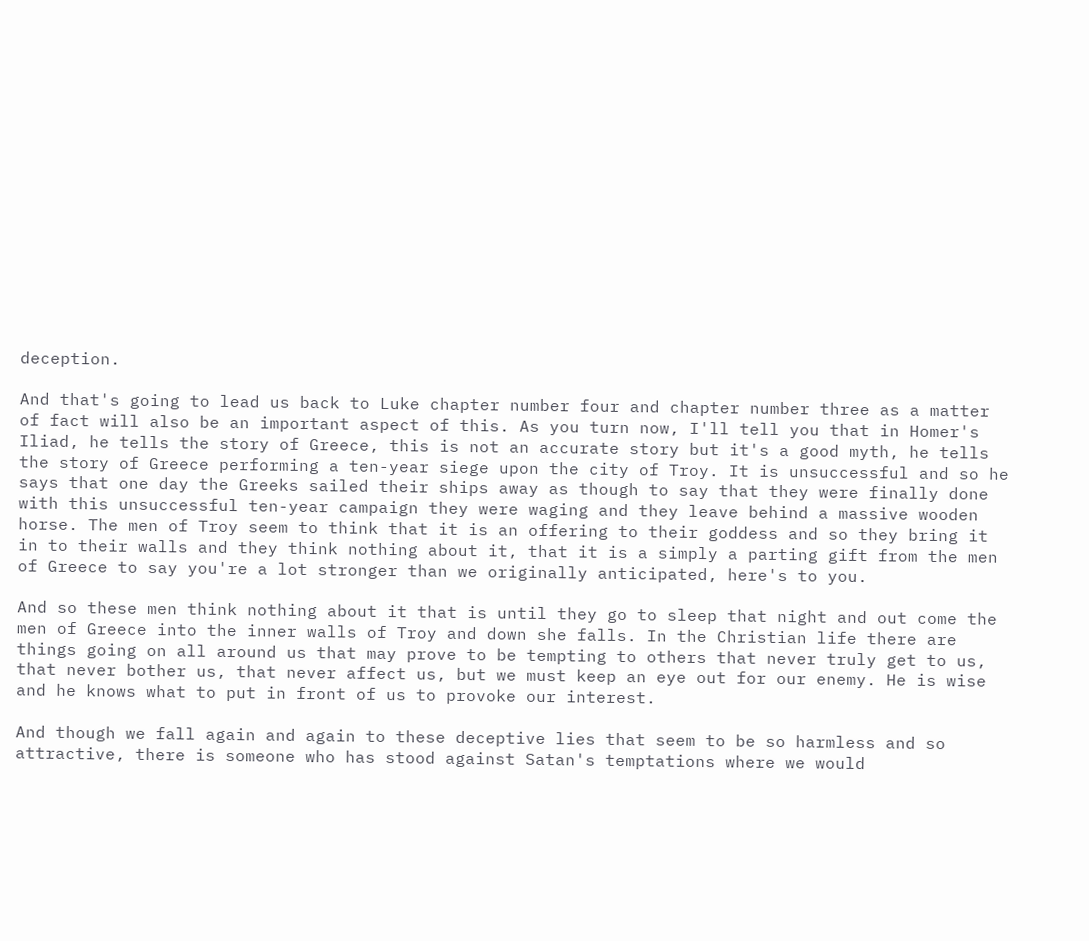deception.

And that's going to lead us back to Luke chapter number four and chapter number three as a matter of fact will also be an important aspect of this. As you turn now, I'll tell you that in Homer's Iliad, he tells the story of Greece, this is not an accurate story but it's a good myth, he tells the story of Greece performing a ten-year siege upon the city of Troy. It is unsuccessful and so he says that one day the Greeks sailed their ships away as though to say that they were finally done with this unsuccessful ten-year campaign they were waging and they leave behind a massive wooden horse. The men of Troy seem to think that it is an offering to their goddess and so they bring it in to their walls and they think nothing about it, that it is a simply a parting gift from the men of Greece to say you're a lot stronger than we originally anticipated, here's to you.

And so these men think nothing about it that is until they go to sleep that night and out come the men of Greece into the inner walls of Troy and down she falls. In the Christian life there are things going on all around us that may prove to be tempting to others that never truly get to us, that never bother us, that never affect us, but we must keep an eye out for our enemy. He is wise and he knows what to put in front of us to provoke our interest.

And though we fall again and again to these deceptive lies that seem to be so harmless and so attractive, there is someone who has stood against Satan's temptations where we would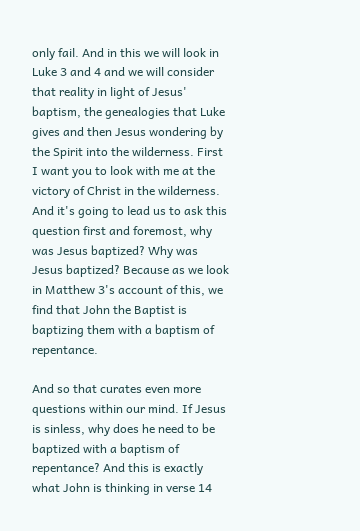only fail. And in this we will look in Luke 3 and 4 and we will consider that reality in light of Jesus' baptism, the genealogies that Luke gives and then Jesus wondering by the Spirit into the wilderness. First I want you to look with me at the victory of Christ in the wilderness. And it's going to lead us to ask this question first and foremost, why was Jesus baptized? Why was Jesus baptized? Because as we look in Matthew 3's account of this, we find that John the Baptist is baptizing them with a baptism of repentance.

And so that curates even more questions within our mind. If Jesus is sinless, why does he need to be baptized with a baptism of repentance? And this is exactly what John is thinking in verse 14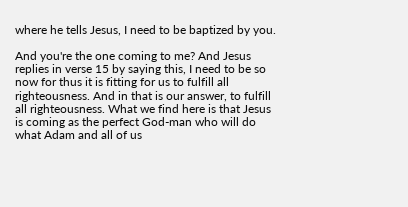where he tells Jesus, I need to be baptized by you.

And you're the one coming to me? And Jesus replies in verse 15 by saying this, I need to be so now for thus it is fitting for us to fulfill all righteousness. And in that is our answer, to fulfill all righteousness. What we find here is that Jesus is coming as the perfect God-man who will do what Adam and all of us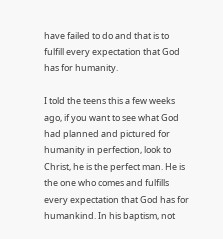have failed to do and that is to fulfill every expectation that God has for humanity.

I told the teens this a few weeks ago, if you want to see what God had planned and pictured for humanity in perfection, look to Christ, he is the perfect man. He is the one who comes and fulfills every expectation that God has for humankind. In his baptism, not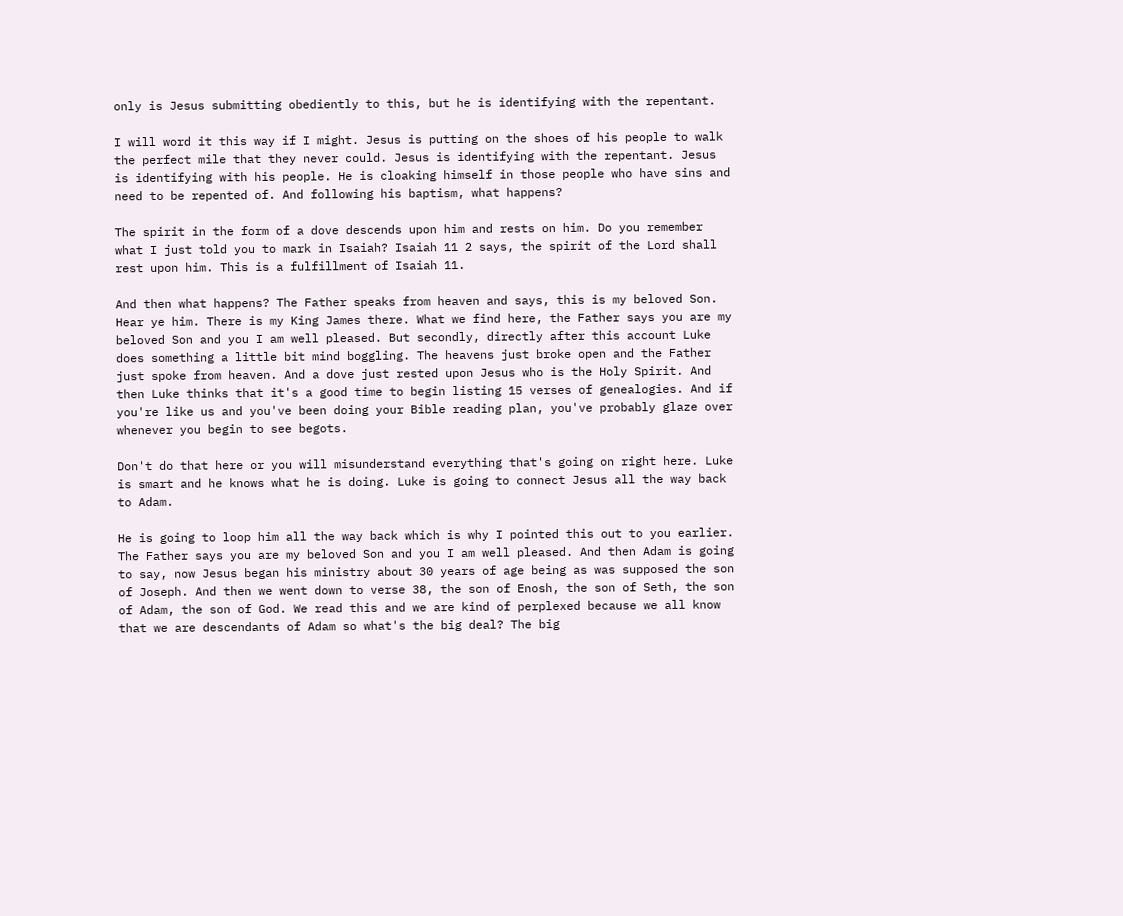only is Jesus submitting obediently to this, but he is identifying with the repentant.

I will word it this way if I might. Jesus is putting on the shoes of his people to walk the perfect mile that they never could. Jesus is identifying with the repentant. Jesus is identifying with his people. He is cloaking himself in those people who have sins and need to be repented of. And following his baptism, what happens?

The spirit in the form of a dove descends upon him and rests on him. Do you remember what I just told you to mark in Isaiah? Isaiah 11 2 says, the spirit of the Lord shall rest upon him. This is a fulfillment of Isaiah 11.

And then what happens? The Father speaks from heaven and says, this is my beloved Son. Hear ye him. There is my King James there. What we find here, the Father says you are my beloved Son and you I am well pleased. But secondly, directly after this account Luke does something a little bit mind boggling. The heavens just broke open and the Father just spoke from heaven. And a dove just rested upon Jesus who is the Holy Spirit. And then Luke thinks that it's a good time to begin listing 15 verses of genealogies. And if you're like us and you've been doing your Bible reading plan, you've probably glaze over whenever you begin to see begots.

Don't do that here or you will misunderstand everything that's going on right here. Luke is smart and he knows what he is doing. Luke is going to connect Jesus all the way back to Adam.

He is going to loop him all the way back which is why I pointed this out to you earlier. The Father says you are my beloved Son and you I am well pleased. And then Adam is going to say, now Jesus began his ministry about 30 years of age being as was supposed the son of Joseph. And then we went down to verse 38, the son of Enosh, the son of Seth, the son of Adam, the son of God. We read this and we are kind of perplexed because we all know that we are descendants of Adam so what's the big deal? The big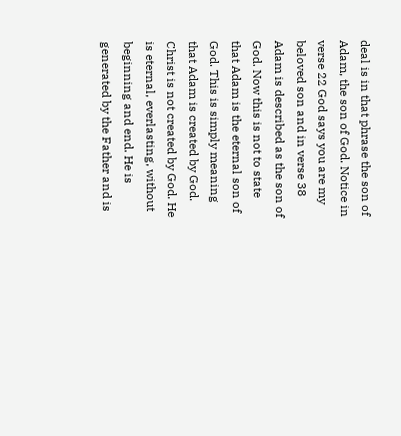deal is in that phrase the son of Adam, the son of God. Notice in verse 22 God says you are my beloved son and in verse 38 Adam is described as the son of God. Now this is not to state that Adam is the eternal son of God. This is simply meaning that Adam is created by God. Christ is not created by God. He is eternal, everlasting, without beginning and end. He is generated by the Father and is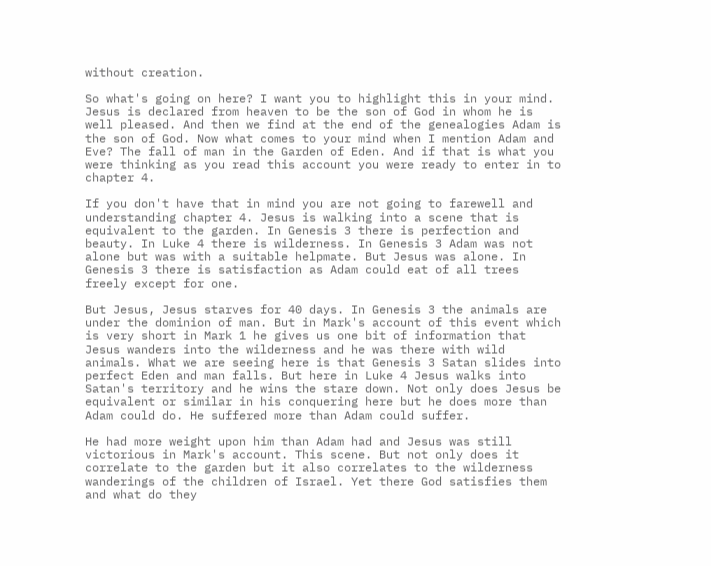without creation.

So what's going on here? I want you to highlight this in your mind. Jesus is declared from heaven to be the son of God in whom he is well pleased. And then we find at the end of the genealogies Adam is the son of God. Now what comes to your mind when I mention Adam and Eve? The fall of man in the Garden of Eden. And if that is what you were thinking as you read this account you were ready to enter in to chapter 4.

If you don't have that in mind you are not going to farewell and understanding chapter 4. Jesus is walking into a scene that is equivalent to the garden. In Genesis 3 there is perfection and beauty. In Luke 4 there is wilderness. In Genesis 3 Adam was not alone but was with a suitable helpmate. But Jesus was alone. In Genesis 3 there is satisfaction as Adam could eat of all trees freely except for one.

But Jesus, Jesus starves for 40 days. In Genesis 3 the animals are under the dominion of man. But in Mark's account of this event which is very short in Mark 1 he gives us one bit of information that Jesus wanders into the wilderness and he was there with wild animals. What we are seeing here is that Genesis 3 Satan slides into perfect Eden and man falls. But here in Luke 4 Jesus walks into Satan's territory and he wins the stare down. Not only does Jesus be equivalent or similar in his conquering here but he does more than Adam could do. He suffered more than Adam could suffer.

He had more weight upon him than Adam had and Jesus was still victorious in Mark's account. This scene. But not only does it correlate to the garden but it also correlates to the wilderness wanderings of the children of Israel. Yet there God satisfies them and what do they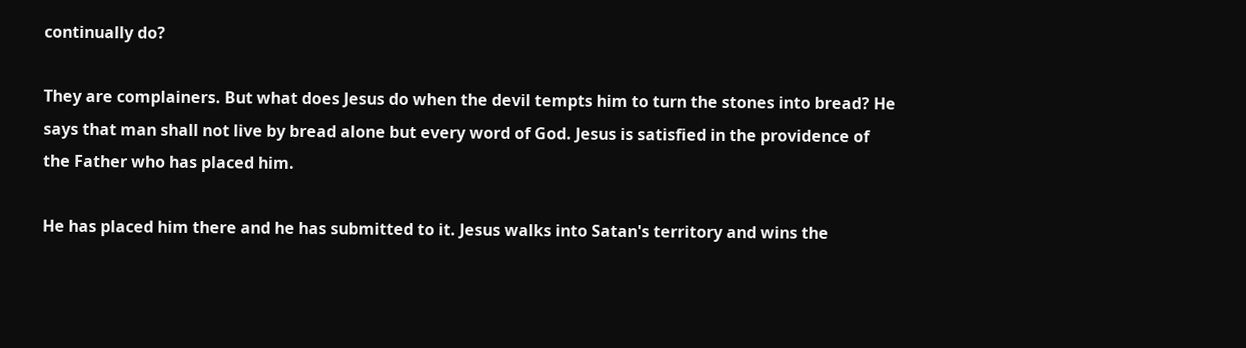continually do?

They are complainers. But what does Jesus do when the devil tempts him to turn the stones into bread? He says that man shall not live by bread alone but every word of God. Jesus is satisfied in the providence of the Father who has placed him.

He has placed him there and he has submitted to it. Jesus walks into Satan's territory and wins the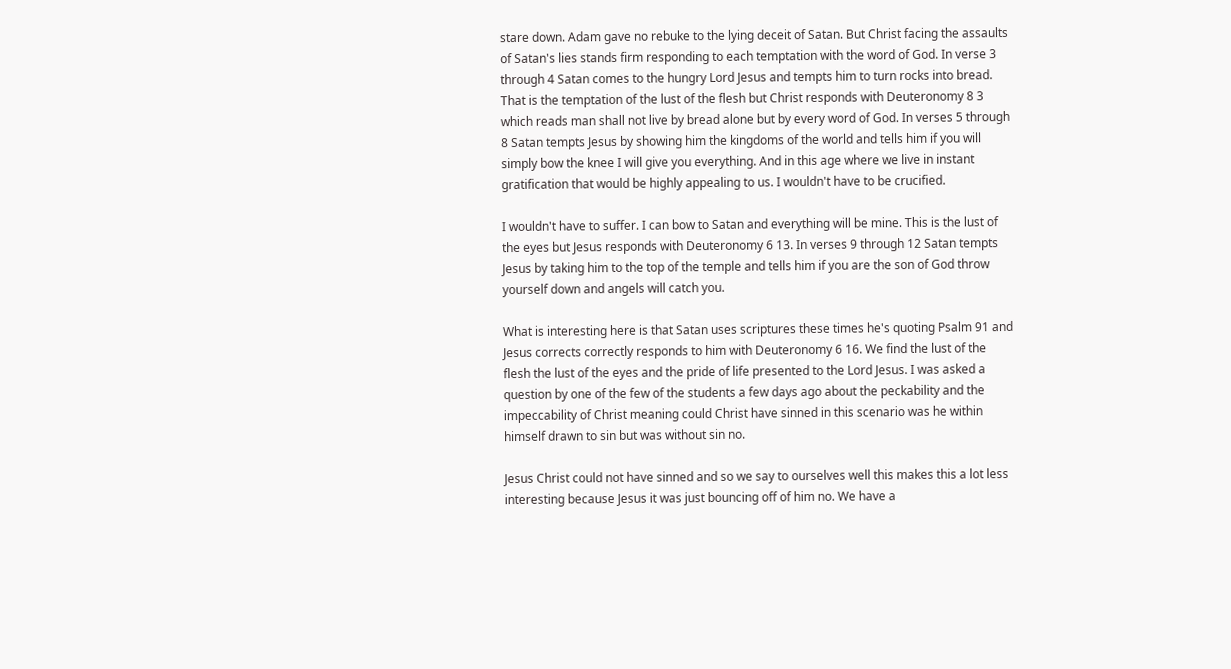stare down. Adam gave no rebuke to the lying deceit of Satan. But Christ facing the assaults of Satan's lies stands firm responding to each temptation with the word of God. In verse 3 through 4 Satan comes to the hungry Lord Jesus and tempts him to turn rocks into bread. That is the temptation of the lust of the flesh but Christ responds with Deuteronomy 8 3 which reads man shall not live by bread alone but by every word of God. In verses 5 through 8 Satan tempts Jesus by showing him the kingdoms of the world and tells him if you will simply bow the knee I will give you everything. And in this age where we live in instant gratification that would be highly appealing to us. I wouldn't have to be crucified.

I wouldn't have to suffer. I can bow to Satan and everything will be mine. This is the lust of the eyes but Jesus responds with Deuteronomy 6 13. In verses 9 through 12 Satan tempts Jesus by taking him to the top of the temple and tells him if you are the son of God throw yourself down and angels will catch you.

What is interesting here is that Satan uses scriptures these times he's quoting Psalm 91 and Jesus corrects correctly responds to him with Deuteronomy 6 16. We find the lust of the flesh the lust of the eyes and the pride of life presented to the Lord Jesus. I was asked a question by one of the few of the students a few days ago about the peckability and the impeccability of Christ meaning could Christ have sinned in this scenario was he within himself drawn to sin but was without sin no.

Jesus Christ could not have sinned and so we say to ourselves well this makes this a lot less interesting because Jesus it was just bouncing off of him no. We have a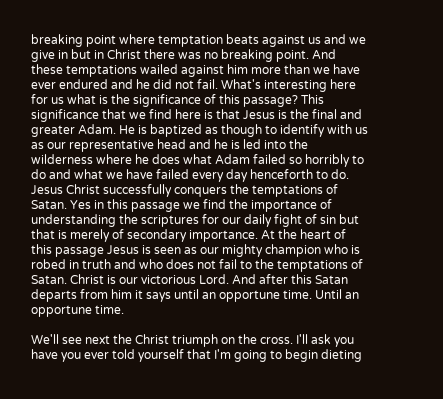breaking point where temptation beats against us and we give in but in Christ there was no breaking point. And these temptations wailed against him more than we have ever endured and he did not fail. What's interesting here for us what is the significance of this passage? This significance that we find here is that Jesus is the final and greater Adam. He is baptized as though to identify with us as our representative head and he is led into the wilderness where he does what Adam failed so horribly to do and what we have failed every day henceforth to do. Jesus Christ successfully conquers the temptations of Satan. Yes in this passage we find the importance of understanding the scriptures for our daily fight of sin but that is merely of secondary importance. At the heart of this passage Jesus is seen as our mighty champion who is robed in truth and who does not fail to the temptations of Satan. Christ is our victorious Lord. And after this Satan departs from him it says until an opportune time. Until an opportune time.

We'll see next the Christ triumph on the cross. I'll ask you have you ever told yourself that I'm going to begin dieting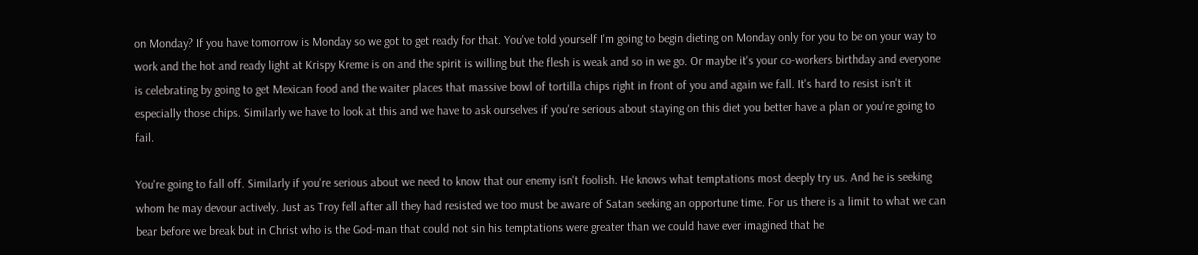on Monday? If you have tomorrow is Monday so we got to get ready for that. You've told yourself I'm going to begin dieting on Monday only for you to be on your way to work and the hot and ready light at Krispy Kreme is on and the spirit is willing but the flesh is weak and so in we go. Or maybe it's your co-workers birthday and everyone is celebrating by going to get Mexican food and the waiter places that massive bowl of tortilla chips right in front of you and again we fall. It's hard to resist isn't it especially those chips. Similarly we have to look at this and we have to ask ourselves if you're serious about staying on this diet you better have a plan or you're going to fail.

You're going to fall off. Similarly if you're serious about we need to know that our enemy isn't foolish. He knows what temptations most deeply try us. And he is seeking whom he may devour actively. Just as Troy fell after all they had resisted we too must be aware of Satan seeking an opportune time. For us there is a limit to what we can bear before we break but in Christ who is the God-man that could not sin his temptations were greater than we could have ever imagined that he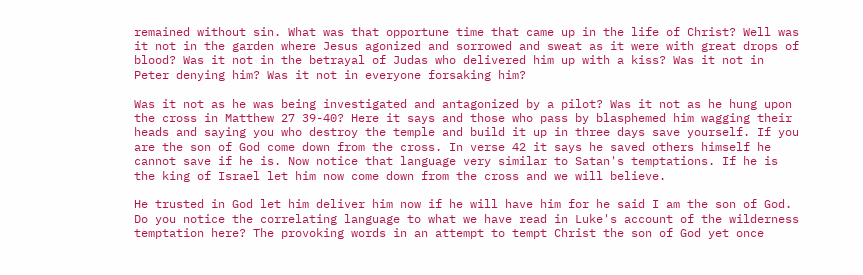remained without sin. What was that opportune time that came up in the life of Christ? Well was it not in the garden where Jesus agonized and sorrowed and sweat as it were with great drops of blood? Was it not in the betrayal of Judas who delivered him up with a kiss? Was it not in Peter denying him? Was it not in everyone forsaking him?

Was it not as he was being investigated and antagonized by a pilot? Was it not as he hung upon the cross in Matthew 27 39-40? Here it says and those who pass by blasphemed him wagging their heads and saying you who destroy the temple and build it up in three days save yourself. If you are the son of God come down from the cross. In verse 42 it says he saved others himself he cannot save if he is. Now notice that language very similar to Satan's temptations. If he is the king of Israel let him now come down from the cross and we will believe.

He trusted in God let him deliver him now if he will have him for he said I am the son of God. Do you notice the correlating language to what we have read in Luke's account of the wilderness temptation here? The provoking words in an attempt to tempt Christ the son of God yet once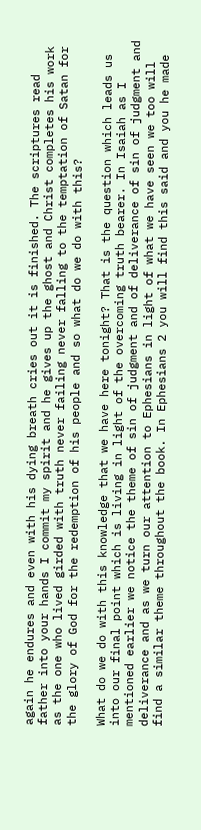again he endures and even with his dying breath cries out it is finished. The scriptures read father into your hands I commit my spirit and he gives up the ghost and Christ completes his work as the one who lived girded with truth never failing never falling to the temptation of Satan for the glory of God for the redemption of his people and so what do we do with this?

What do we do with this knowledge that we have here tonight? That is the question which leads us into our final point which is living in light of the overcoming truth bearer. In Isaiah as I mentioned earlier we notice the theme of sin of judgment and of deliverance of sin of judgment and deliverance and as we turn our attention to Ephesians in light of what we have seen we too will find a similar theme throughout the book. In Ephesians 2 you will find this said and you he made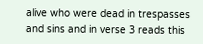alive who were dead in trespasses and sins and in verse 3 reads this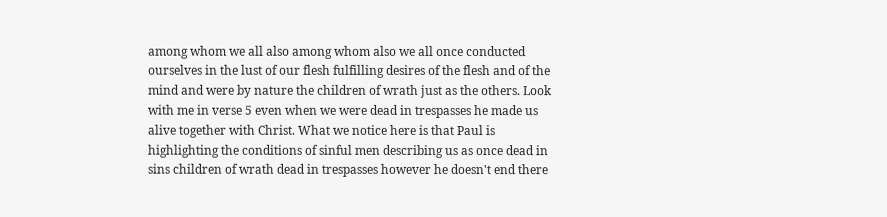among whom we all also among whom also we all once conducted ourselves in the lust of our flesh fulfilling desires of the flesh and of the mind and were by nature the children of wrath just as the others. Look with me in verse 5 even when we were dead in trespasses he made us alive together with Christ. What we notice here is that Paul is highlighting the conditions of sinful men describing us as once dead in sins children of wrath dead in trespasses however he doesn't end there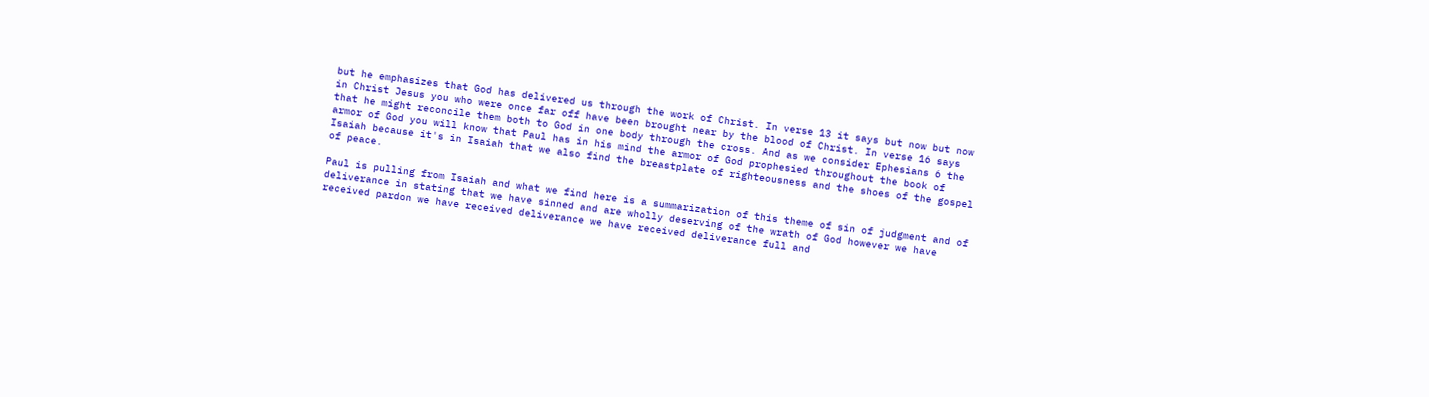but he emphasizes that God has delivered us through the work of Christ. In verse 13 it says but now but now in Christ Jesus you who were once far off have been brought near by the blood of Christ. In verse 16 says that he might reconcile them both to God in one body through the cross. And as we consider Ephesians 6 the armor of God you will know that Paul has in his mind the armor of God prophesied throughout the book of Isaiah because it's in Isaiah that we also find the breastplate of righteousness and the shoes of the gospel of peace.

Paul is pulling from Isaiah and what we find here is a summarization of this theme of sin of judgment and of deliverance in stating that we have sinned and are wholly deserving of the wrath of God however we have received pardon we have received deliverance we have received deliverance full and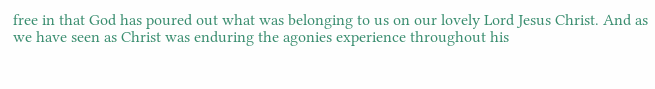free in that God has poured out what was belonging to us on our lovely Lord Jesus Christ. And as we have seen as Christ was enduring the agonies experience throughout his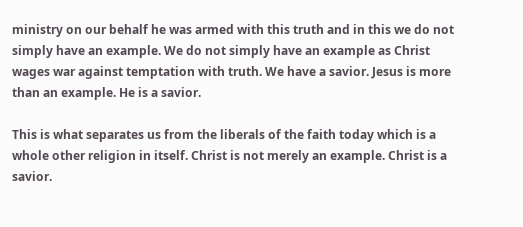ministry on our behalf he was armed with this truth and in this we do not simply have an example. We do not simply have an example as Christ wages war against temptation with truth. We have a savior. Jesus is more than an example. He is a savior.

This is what separates us from the liberals of the faith today which is a whole other religion in itself. Christ is not merely an example. Christ is a savior.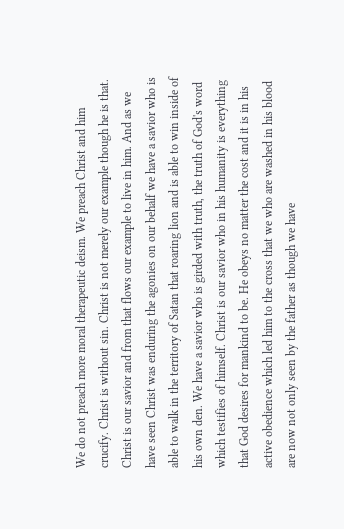We do not preach more moral therapeutic deism. We preach Christ and him crucify. Christ is without sin. Christ is not merely our example though he is that. Christ is our savior and from that flows our example to live in him. And as we have seen Christ was enduring the agonies on our behalf we have a savior who is able to walk in the territory of Satan that roaring lion and is able to win inside of his own den. We have a savior who is girded with truth, the truth of God's word which testifies of himself. Christ is our savior who in his humanity is everything that God desires for mankind to be. He obeys no matter the cost and it is in his active obedience which led him to the cross that we who are washed in his blood are now not only seen by the father as though we have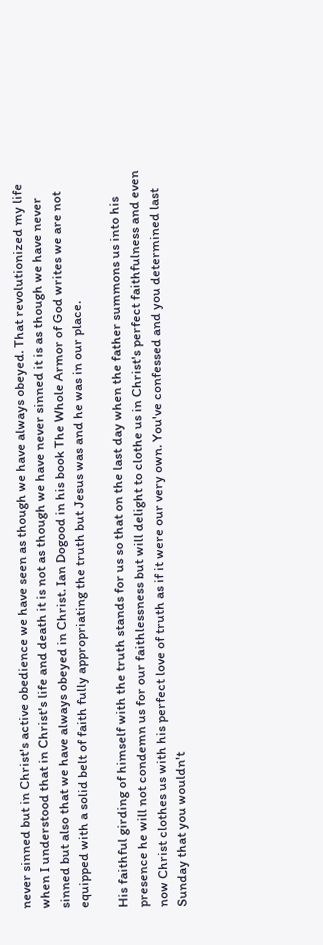never sinned but in Christ's active obedience we have seen as though we have always obeyed. That revolutionized my life when I understood that in Christ's life and death it is not as though we have never sinned it is as though we have never sinned but also that we have always obeyed in Christ. Ian Dogood in his book The Whole Armor of God writes we are not equipped with a solid belt of faith fully appropriating the truth but Jesus was and he was in our place.

His faithful girding of himself with the truth stands for us so that on the last day when the father summons us into his presence he will not condemn us for our faithlessness but will delight to clothe us in Christ's perfect faithfulness and even now Christ clothes us with his perfect love of truth as if it were our very own. You've confessed and you determined last Sunday that you wouldn't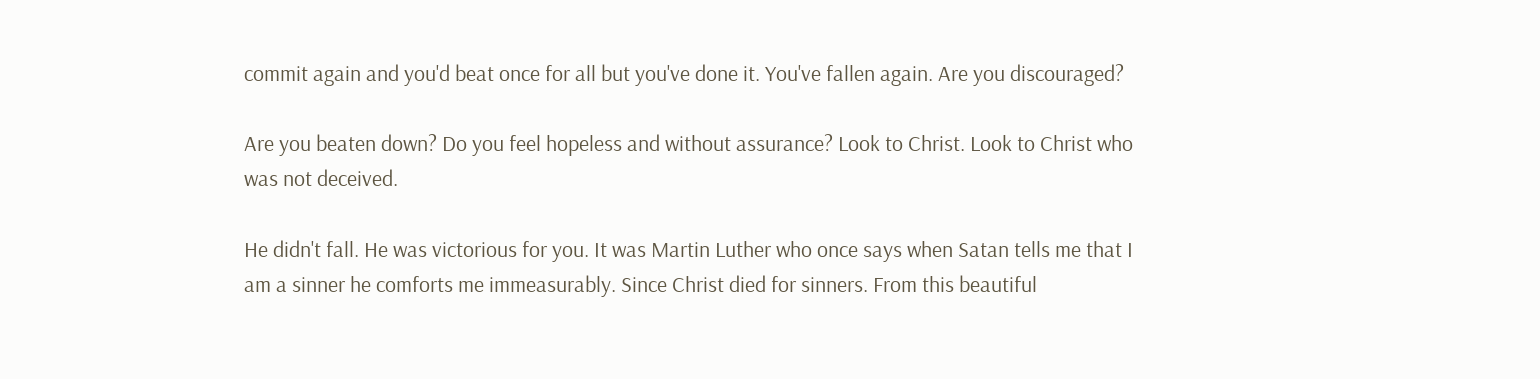commit again and you'd beat once for all but you've done it. You've fallen again. Are you discouraged?

Are you beaten down? Do you feel hopeless and without assurance? Look to Christ. Look to Christ who was not deceived.

He didn't fall. He was victorious for you. It was Martin Luther who once says when Satan tells me that I am a sinner he comforts me immeasurably. Since Christ died for sinners. From this beautiful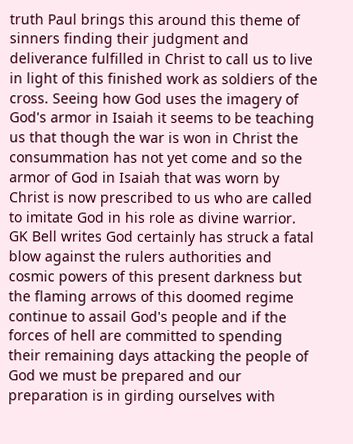truth Paul brings this around this theme of sinners finding their judgment and deliverance fulfilled in Christ to call us to live in light of this finished work as soldiers of the cross. Seeing how God uses the imagery of God's armor in Isaiah it seems to be teaching us that though the war is won in Christ the consummation has not yet come and so the armor of God in Isaiah that was worn by Christ is now prescribed to us who are called to imitate God in his role as divine warrior. GK Bell writes God certainly has struck a fatal blow against the rulers authorities and cosmic powers of this present darkness but the flaming arrows of this doomed regime continue to assail God's people and if the forces of hell are committed to spending their remaining days attacking the people of God we must be prepared and our preparation is in girding ourselves with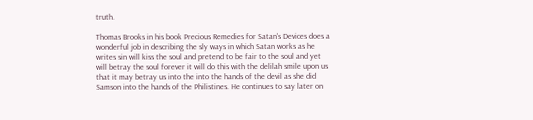truth.

Thomas Brooks in his book Precious Remedies for Satan's Devices does a wonderful job in describing the sly ways in which Satan works as he writes sin will kiss the soul and pretend to be fair to the soul and yet will betray the soul forever it will do this with the delilah smile upon us that it may betray us into the into the hands of the devil as she did Samson into the hands of the Philistines. He continues to say later on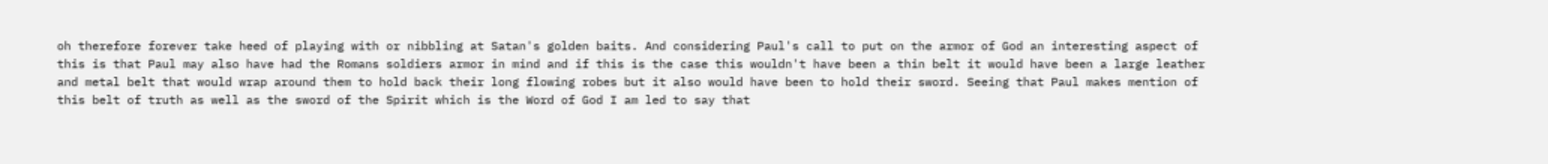oh therefore forever take heed of playing with or nibbling at Satan's golden baits. And considering Paul's call to put on the armor of God an interesting aspect of this is that Paul may also have had the Romans soldiers armor in mind and if this is the case this wouldn't have been a thin belt it would have been a large leather and metal belt that would wrap around them to hold back their long flowing robes but it also would have been to hold their sword. Seeing that Paul makes mention of this belt of truth as well as the sword of the Spirit which is the Word of God I am led to say that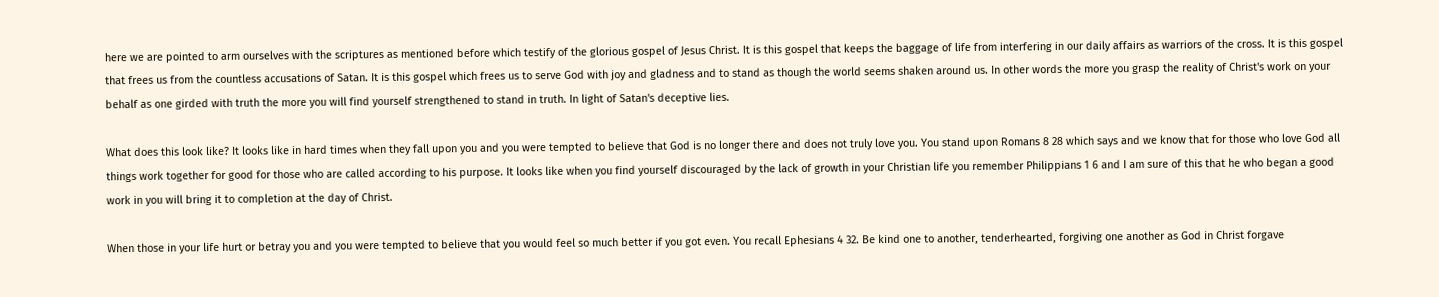here we are pointed to arm ourselves with the scriptures as mentioned before which testify of the glorious gospel of Jesus Christ. It is this gospel that keeps the baggage of life from interfering in our daily affairs as warriors of the cross. It is this gospel that frees us from the countless accusations of Satan. It is this gospel which frees us to serve God with joy and gladness and to stand as though the world seems shaken around us. In other words the more you grasp the reality of Christ's work on your behalf as one girded with truth the more you will find yourself strengthened to stand in truth. In light of Satan's deceptive lies.

What does this look like? It looks like in hard times when they fall upon you and you were tempted to believe that God is no longer there and does not truly love you. You stand upon Romans 8 28 which says and we know that for those who love God all things work together for good for those who are called according to his purpose. It looks like when you find yourself discouraged by the lack of growth in your Christian life you remember Philippians 1 6 and I am sure of this that he who began a good work in you will bring it to completion at the day of Christ.

When those in your life hurt or betray you and you were tempted to believe that you would feel so much better if you got even. You recall Ephesians 4 32. Be kind one to another, tenderhearted, forgiving one another as God in Christ forgave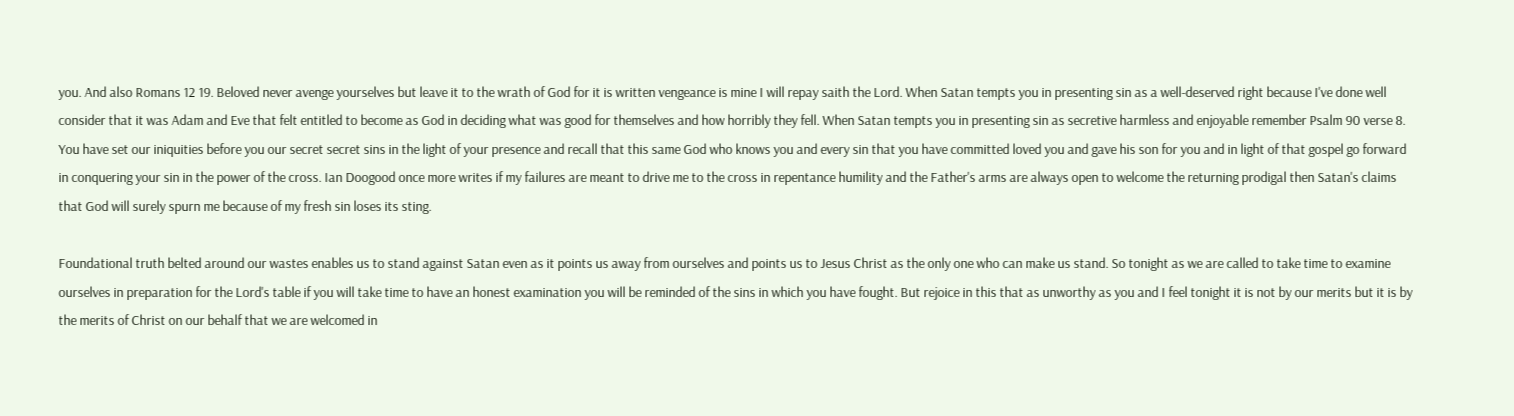you. And also Romans 12 19. Beloved never avenge yourselves but leave it to the wrath of God for it is written vengeance is mine I will repay saith the Lord. When Satan tempts you in presenting sin as a well-deserved right because I've done well consider that it was Adam and Eve that felt entitled to become as God in deciding what was good for themselves and how horribly they fell. When Satan tempts you in presenting sin as secretive harmless and enjoyable remember Psalm 90 verse 8. You have set our iniquities before you our secret secret sins in the light of your presence and recall that this same God who knows you and every sin that you have committed loved you and gave his son for you and in light of that gospel go forward in conquering your sin in the power of the cross. Ian Doogood once more writes if my failures are meant to drive me to the cross in repentance humility and the Father's arms are always open to welcome the returning prodigal then Satan's claims that God will surely spurn me because of my fresh sin loses its sting.

Foundational truth belted around our wastes enables us to stand against Satan even as it points us away from ourselves and points us to Jesus Christ as the only one who can make us stand. So tonight as we are called to take time to examine ourselves in preparation for the Lord's table if you will take time to have an honest examination you will be reminded of the sins in which you have fought. But rejoice in this that as unworthy as you and I feel tonight it is not by our merits but it is by the merits of Christ on our behalf that we are welcomed in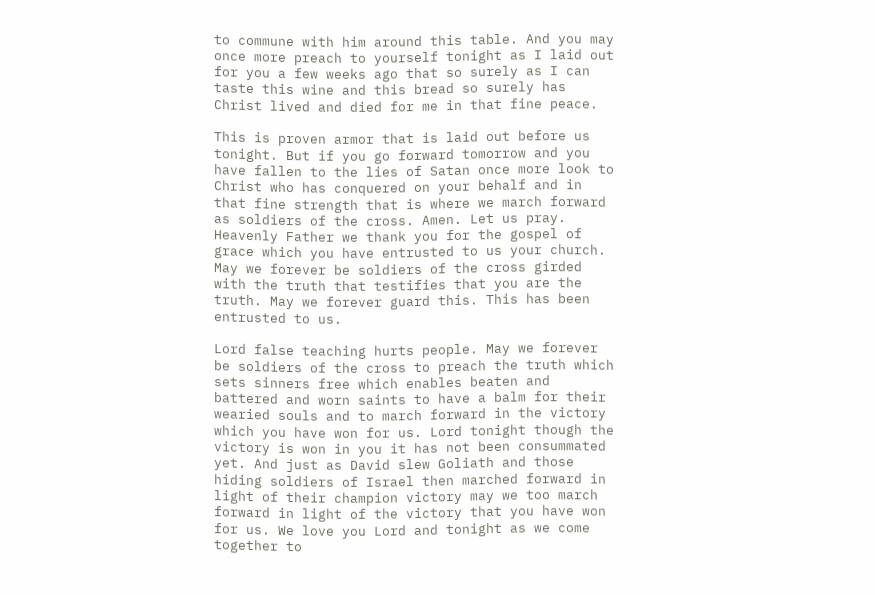to commune with him around this table. And you may once more preach to yourself tonight as I laid out for you a few weeks ago that so surely as I can taste this wine and this bread so surely has Christ lived and died for me in that fine peace.

This is proven armor that is laid out before us tonight. But if you go forward tomorrow and you have fallen to the lies of Satan once more look to Christ who has conquered on your behalf and in that fine strength that is where we march forward as soldiers of the cross. Amen. Let us pray. Heavenly Father we thank you for the gospel of grace which you have entrusted to us your church. May we forever be soldiers of the cross girded with the truth that testifies that you are the truth. May we forever guard this. This has been entrusted to us.

Lord false teaching hurts people. May we forever be soldiers of the cross to preach the truth which sets sinners free which enables beaten and battered and worn saints to have a balm for their wearied souls and to march forward in the victory which you have won for us. Lord tonight though the victory is won in you it has not been consummated yet. And just as David slew Goliath and those hiding soldiers of Israel then marched forward in light of their champion victory may we too march forward in light of the victory that you have won for us. We love you Lord and tonight as we come together to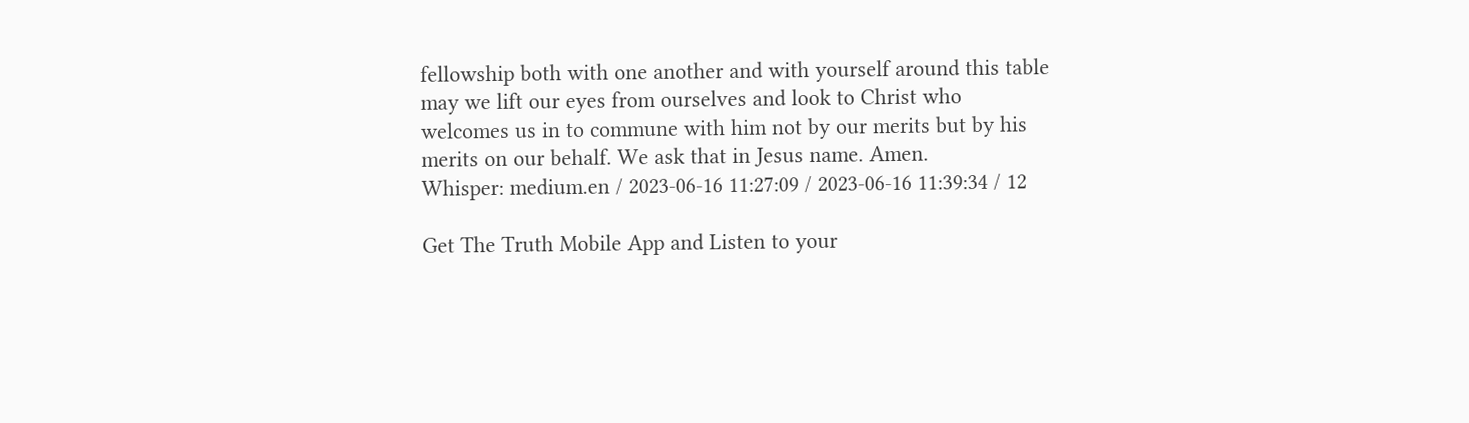fellowship both with one another and with yourself around this table may we lift our eyes from ourselves and look to Christ who welcomes us in to commune with him not by our merits but by his merits on our behalf. We ask that in Jesus name. Amen.
Whisper: medium.en / 2023-06-16 11:27:09 / 2023-06-16 11:39:34 / 12

Get The Truth Mobile App and Listen to your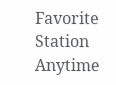Favorite Station Anytime